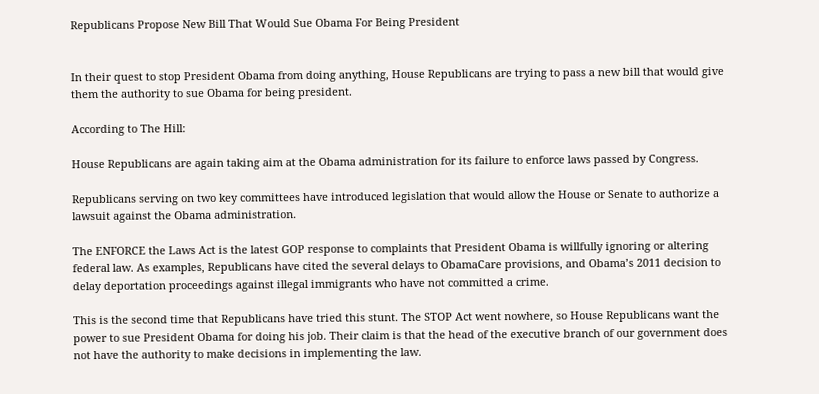Republicans Propose New Bill That Would Sue Obama For Being President


In their quest to stop President Obama from doing anything, House Republicans are trying to pass a new bill that would give them the authority to sue Obama for being president.

According to The Hill:

House Republicans are again taking aim at the Obama administration for its failure to enforce laws passed by Congress.

Republicans serving on two key committees have introduced legislation that would allow the House or Senate to authorize a lawsuit against the Obama administration.

The ENFORCE the Laws Act is the latest GOP response to complaints that President Obama is willfully ignoring or altering federal law. As examples, Republicans have cited the several delays to ObamaCare provisions, and Obama’s 2011 decision to delay deportation proceedings against illegal immigrants who have not committed a crime.

This is the second time that Republicans have tried this stunt. The STOP Act went nowhere, so House Republicans want the power to sue President Obama for doing his job. Their claim is that the head of the executive branch of our government does not have the authority to make decisions in implementing the law.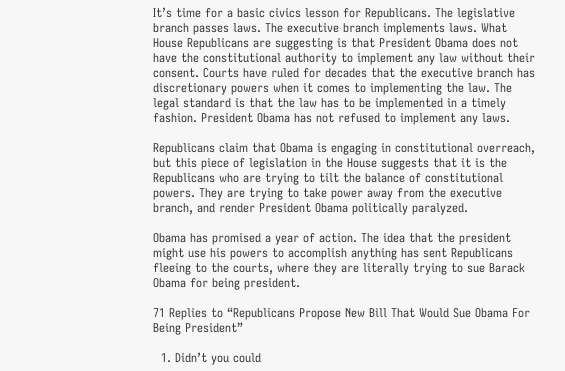It’s time for a basic civics lesson for Republicans. The legislative branch passes laws. The executive branch implements laws. What House Republicans are suggesting is that President Obama does not have the constitutional authority to implement any law without their consent. Courts have ruled for decades that the executive branch has discretionary powers when it comes to implementing the law. The legal standard is that the law has to be implemented in a timely fashion. President Obama has not refused to implement any laws.

Republicans claim that Obama is engaging in constitutional overreach, but this piece of legislation in the House suggests that it is the Republicans who are trying to tilt the balance of constitutional powers. They are trying to take power away from the executive branch, and render President Obama politically paralyzed.

Obama has promised a year of action. The idea that the president might use his powers to accomplish anything has sent Republicans fleeing to the courts, where they are literally trying to sue Barack Obama for being president.

71 Replies to “Republicans Propose New Bill That Would Sue Obama For Being President”

  1. Didn’t you could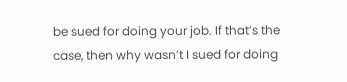be sued for doing your job. If that’s the case, then why wasn’t I sued for doing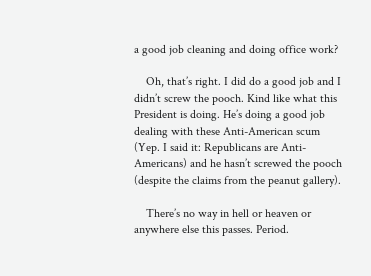a good job cleaning and doing office work?

    Oh, that’s right. I did do a good job and I didn’t screw the pooch. Kind like what this President is doing. He’s doing a good job dealing with these Anti-American scum (Yep. I said it: Republicans are Anti-Americans) and he hasn’t screwed the pooch (despite the claims from the peanut gallery).

    There’s no way in hell or heaven or anywhere else this passes. Period.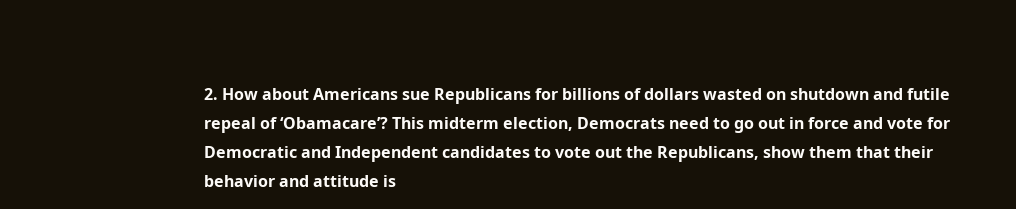2. How about Americans sue Republicans for billions of dollars wasted on shutdown and futile repeal of ‘Obamacare’? This midterm election, Democrats need to go out in force and vote for Democratic and Independent candidates to vote out the Republicans, show them that their behavior and attitude is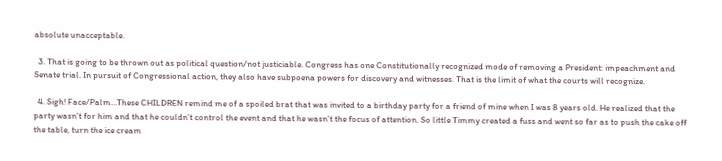absolute unacceptable.

  3. That is going to be thrown out as political question/not justiciable. Congress has one Constitutionally recognized mode of removing a President: impeachment and Senate trial. In pursuit of Congressional action, they also have subpoena powers for discovery and witnesses. That is the limit of what the courts will recognize.

  4. Sigh! Face/Palm…These CHILDREN remind me of a spoiled brat that was invited to a birthday party for a friend of mine when I was 8 years old. He realized that the party wasn’t for him and that he couldn’t control the event and that he wasn’t the focus of attention. So little Timmy created a fuss and went so far as to push the cake off the table, turn the ice cream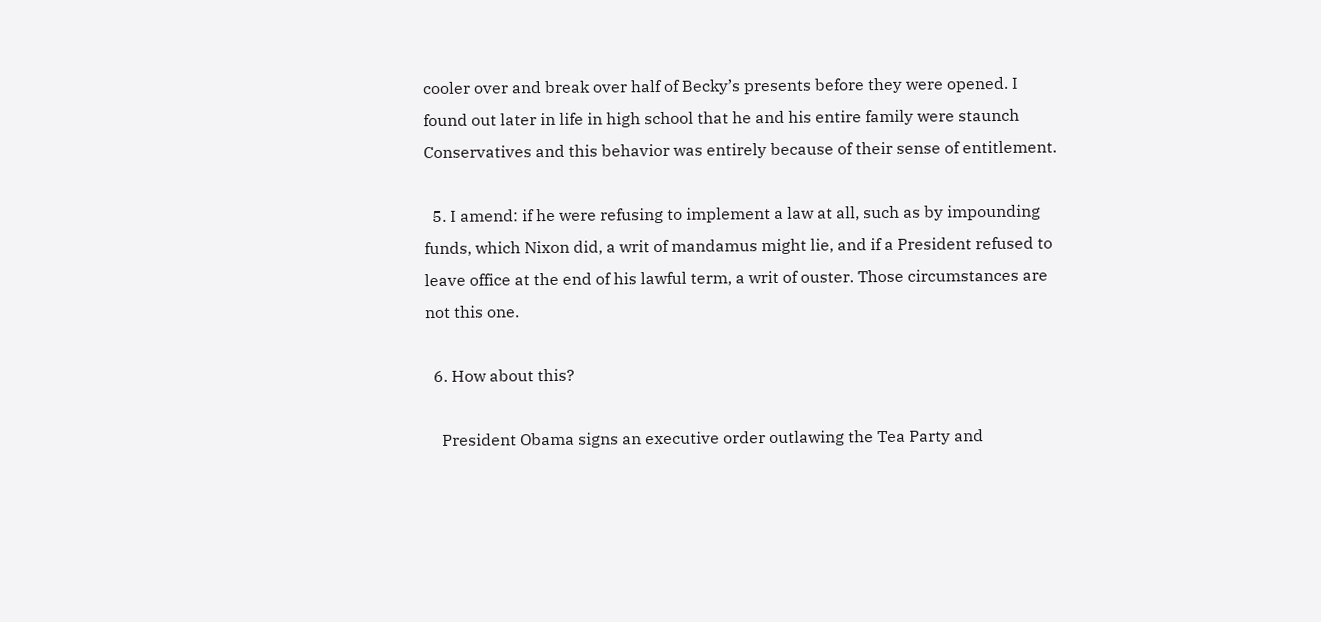cooler over and break over half of Becky’s presents before they were opened. I found out later in life in high school that he and his entire family were staunch Conservatives and this behavior was entirely because of their sense of entitlement.

  5. I amend: if he were refusing to implement a law at all, such as by impounding funds, which Nixon did, a writ of mandamus might lie, and if a President refused to leave office at the end of his lawful term, a writ of ouster. Those circumstances are not this one.

  6. How about this?

    President Obama signs an executive order outlawing the Tea Party and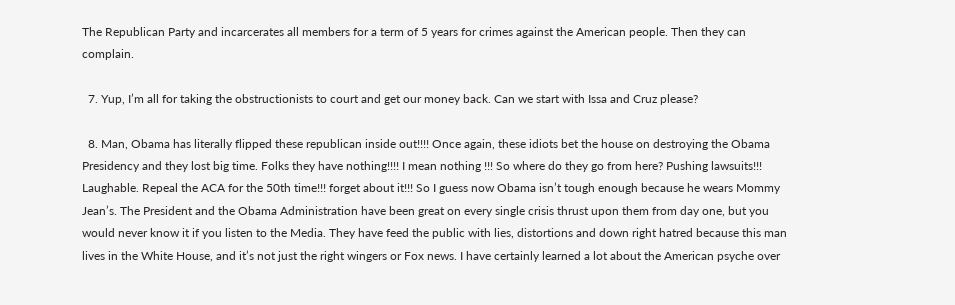The Republican Party and incarcerates all members for a term of 5 years for crimes against the American people. Then they can complain.

  7. Yup, I’m all for taking the obstructionists to court and get our money back. Can we start with Issa and Cruz please?

  8. Man, Obama has literally flipped these republican inside out!!!! Once again, these idiots bet the house on destroying the Obama Presidency and they lost big time. Folks they have nothing!!!! I mean nothing !!! So where do they go from here? Pushing lawsuits!!! Laughable. Repeal the ACA for the 50th time!!! forget about it!!! So I guess now Obama isn’t tough enough because he wears Mommy Jean’s. The President and the Obama Administration have been great on every single crisis thrust upon them from day one, but you would never know it if you listen to the Media. They have feed the public with lies, distortions and down right hatred because this man lives in the White House, and it’s not just the right wingers or Fox news. I have certainly learned a lot about the American psyche over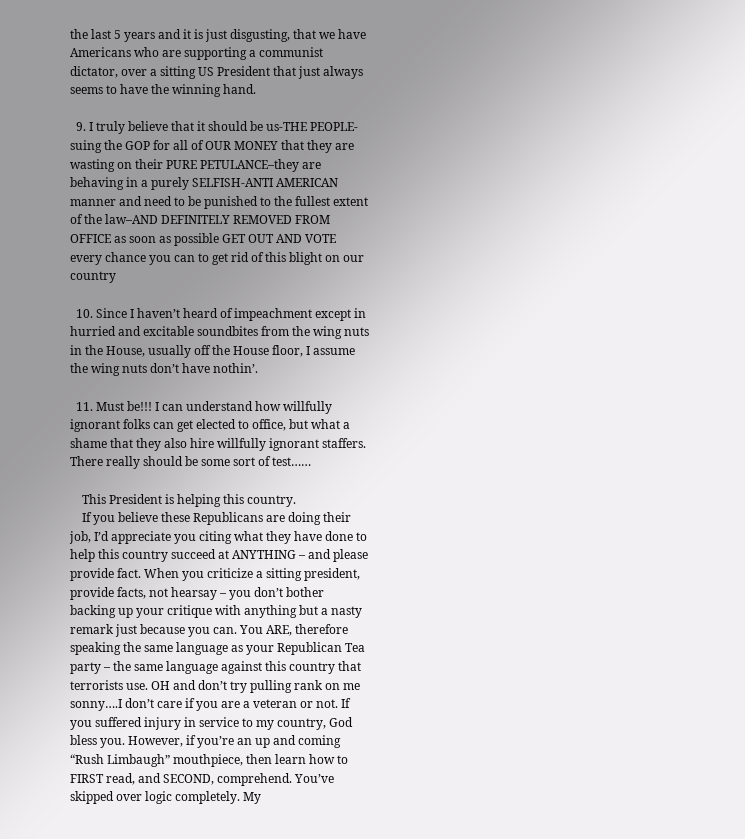the last 5 years and it is just disgusting, that we have Americans who are supporting a communist dictator, over a sitting US President that just always seems to have the winning hand.

  9. I truly believe that it should be us-THE PEOPLE-suing the GOP for all of OUR MONEY that they are wasting on their PURE PETULANCE–they are behaving in a purely SELFISH-ANTI AMERICAN manner and need to be punished to the fullest extent of the law–AND DEFINITELY REMOVED FROM OFFICE as soon as possible GET OUT AND VOTE every chance you can to get rid of this blight on our country

  10. Since I haven’t heard of impeachment except in hurried and excitable soundbites from the wing nuts in the House, usually off the House floor, I assume the wing nuts don’t have nothin’.

  11. Must be!!! I can understand how willfully ignorant folks can get elected to office, but what a shame that they also hire willfully ignorant staffers. There really should be some sort of test……

    This President is helping this country.
    If you believe these Republicans are doing their job, I’d appreciate you citing what they have done to help this country succeed at ANYTHING – and please provide fact. When you criticize a sitting president, provide facts, not hearsay – you don’t bother backing up your critique with anything but a nasty remark just because you can. You ARE, therefore speaking the same language as your Republican Tea party – the same language against this country that terrorists use. OH and don’t try pulling rank on me sonny….I don’t care if you are a veteran or not. If you suffered injury in service to my country, God bless you. However, if you’re an up and coming “Rush Limbaugh” mouthpiece, then learn how to FIRST read, and SECOND, comprehend. You’ve skipped over logic completely. My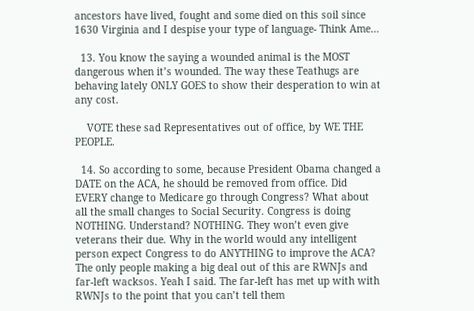ancestors have lived, fought and some died on this soil since 1630 Virginia and I despise your type of language- Think Ame…

  13. You know the saying a wounded animal is the MOST dangerous when it’s wounded. The way these Teathugs are behaving lately ONLY GOES to show their desperation to win at any cost.

    VOTE these sad Representatives out of office, by WE THE PEOPLE.

  14. So according to some, because President Obama changed a DATE on the ACA, he should be removed from office. Did EVERY change to Medicare go through Congress? What about all the small changes to Social Security. Congress is doing NOTHING. Understand? NOTHING. They won’t even give veterans their due. Why in the world would any intelligent person expect Congress to do ANYTHING to improve the ACA? The only people making a big deal out of this are RWNJs and far-left wacksos. Yeah I said. The far-left has met up with with RWNJs to the point that you can’t tell them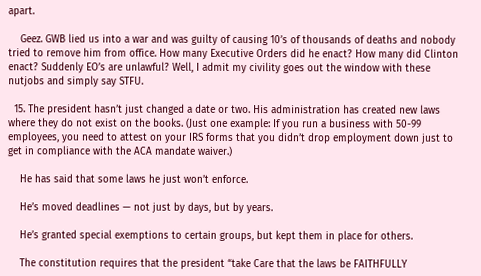apart.

    Geez. GWB lied us into a war and was guilty of causing 10’s of thousands of deaths and nobody tried to remove him from office. How many Executive Orders did he enact? How many did Clinton enact? Suddenly EO’s are unlawful? Well, I admit my civility goes out the window with these nutjobs and simply say STFU.

  15. The president hasn’t just changed a date or two. His administration has created new laws where they do not exist on the books. (Just one example: If you run a business with 50-99 employees, you need to attest on your IRS forms that you didn’t drop employment down just to get in compliance with the ACA mandate waiver.)

    He has said that some laws he just won’t enforce.

    He’s moved deadlines — not just by days, but by years.

    He’s granted special exemptions to certain groups, but kept them in place for others.

    The constitution requires that the president “take Care that the laws be FAITHFULLY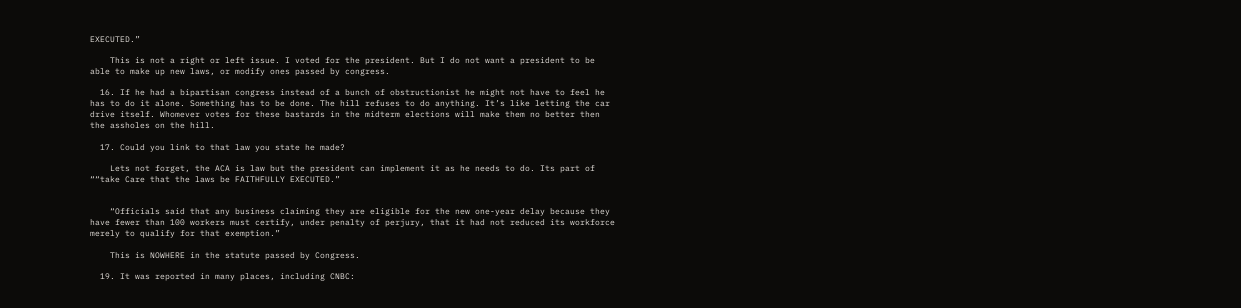EXECUTED.”

    This is not a right or left issue. I voted for the president. But I do not want a president to be able to make up new laws, or modify ones passed by congress.

  16. If he had a bipartisan congress instead of a bunch of obstructionist he might not have to feel he has to do it alone. Something has to be done. The hill refuses to do anything. It’s like letting the car drive itself. Whomever votes for these bastards in the midterm elections will make them no better then the assholes on the hill.

  17. Could you link to that law you state he made?

    Lets not forget, the ACA is law but the president can implement it as he needs to do. Its part of ““take Care that the laws be FAITHFULLY EXECUTED.”


    “Officials said that any business claiming they are eligible for the new one-year delay because they have fewer than 100 workers must certify, under penalty of perjury, that it had not reduced its workforce merely to qualify for that exemption.”

    This is NOWHERE in the statute passed by Congress.

  19. It was reported in many places, including CNBC: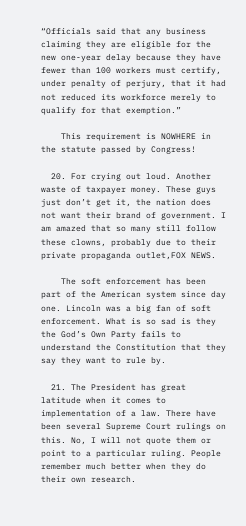“Officials said that any business claiming they are eligible for the new one-year delay because they have fewer than 100 workers must certify, under penalty of perjury, that it had not reduced its workforce merely to qualify for that exemption.”

    This requirement is NOWHERE in the statute passed by Congress!

  20. For crying out loud. Another waste of taxpayer money. These guys just don’t get it, the nation does not want their brand of government. I am amazed that so many still follow these clowns, probably due to their private propaganda outlet,FOX NEWS.

    The soft enforcement has been part of the American system since day one. Lincoln was a big fan of soft enforcement. What is so sad is they the God’s Own Party fails to understand the Constitution that they say they want to rule by.

  21. The President has great latitude when it comes to implementation of a law. There have been several Supreme Court rulings on this. No, I will not quote them or point to a particular ruling. People remember much better when they do their own research.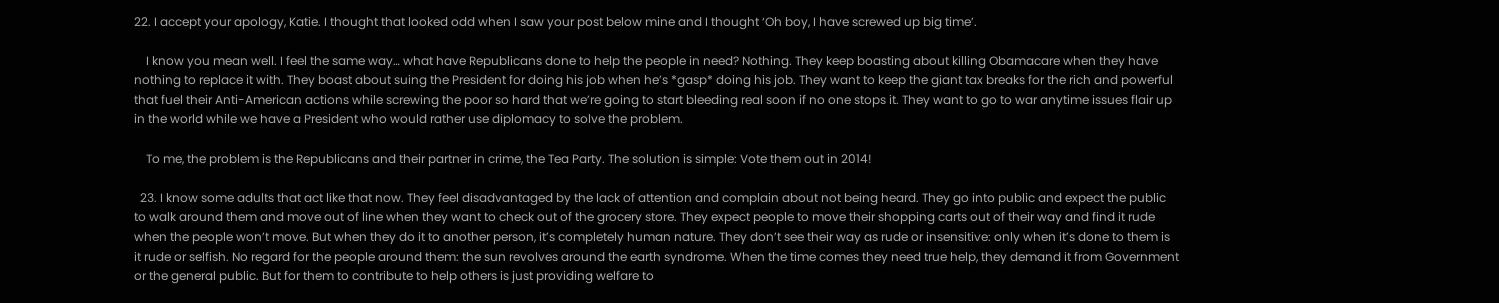22. I accept your apology, Katie. I thought that looked odd when I saw your post below mine and I thought ‘Oh boy, I have screwed up big time’.

    I know you mean well. I feel the same way… what have Republicans done to help the people in need? Nothing. They keep boasting about killing Obamacare when they have nothing to replace it with. They boast about suing the President for doing his job when he’s *gasp* doing his job. They want to keep the giant tax breaks for the rich and powerful that fuel their Anti-American actions while screwing the poor so hard that we’re going to start bleeding real soon if no one stops it. They want to go to war anytime issues flair up in the world while we have a President who would rather use diplomacy to solve the problem.

    To me, the problem is the Republicans and their partner in crime, the Tea Party. The solution is simple: Vote them out in 2014!

  23. I know some adults that act like that now. They feel disadvantaged by the lack of attention and complain about not being heard. They go into public and expect the public to walk around them and move out of line when they want to check out of the grocery store. They expect people to move their shopping carts out of their way and find it rude when the people won’t move. But when they do it to another person, it’s completely human nature. They don’t see their way as rude or insensitive: only when it’s done to them is it rude or selfish. No regard for the people around them: the sun revolves around the earth syndrome. When the time comes they need true help, they demand it from Government or the general public. But for them to contribute to help others is just providing welfare to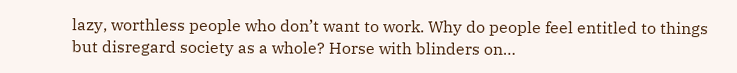lazy, worthless people who don’t want to work. Why do people feel entitled to things but disregard society as a whole? Horse with blinders on…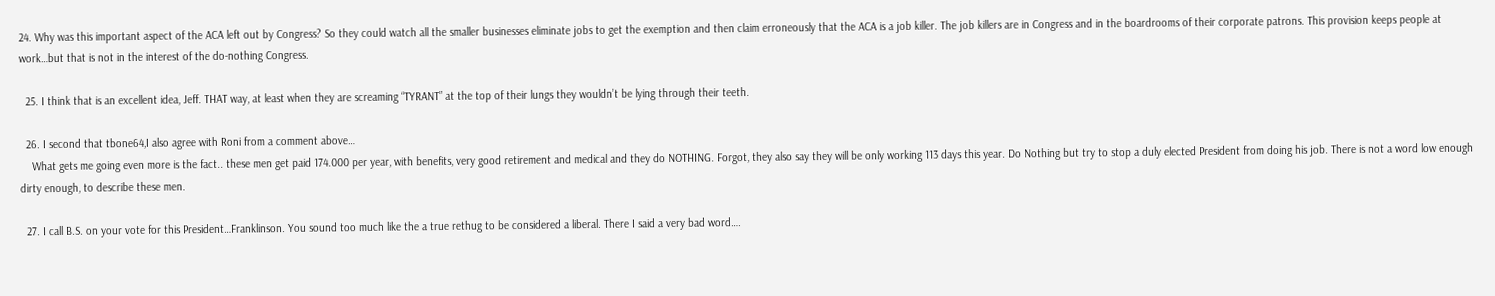24. Why was this important aspect of the ACA left out by Congress? So they could watch all the smaller businesses eliminate jobs to get the exemption and then claim erroneously that the ACA is a job killer. The job killers are in Congress and in the boardrooms of their corporate patrons. This provision keeps people at work…but that is not in the interest of the do-nothing Congress.

  25. I think that is an excellent idea, Jeff. THAT way, at least when they are screaming “TYRANT” at the top of their lungs they wouldn’t be lying through their teeth.

  26. I second that tbone64,I also agree with Roni from a comment above…
    What gets me going even more is the fact.. these men get paid 174.000 per year, with benefits, very good retirement and medical and they do NOTHING. Forgot, they also say they will be only working 113 days this year. Do Nothing but try to stop a duly elected President from doing his job. There is not a word low enough dirty enough, to describe these men.

  27. I call B.S. on your vote for this President…Franklinson. You sound too much like the a true rethug to be considered a liberal. There I said a very bad word….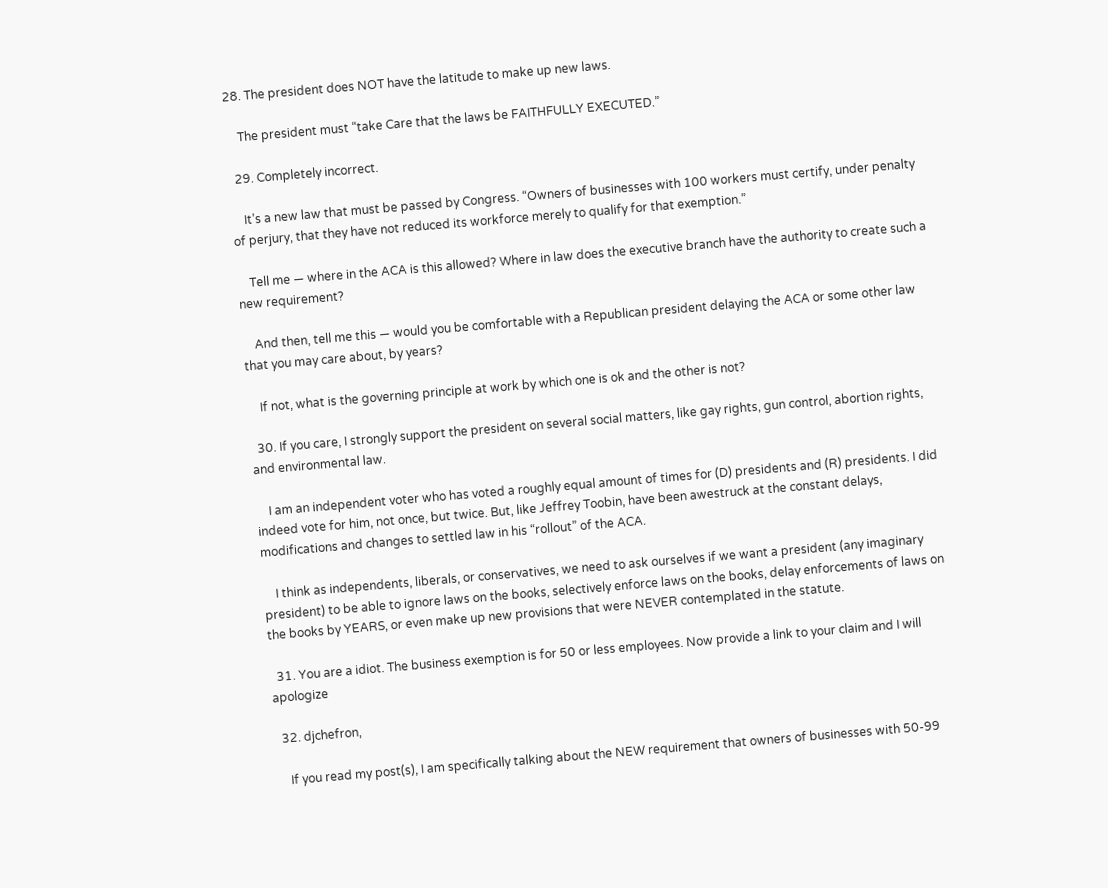28. The president does NOT have the latitude to make up new laws.

    The president must “take Care that the laws be FAITHFULLY EXECUTED.”

  29. Completely incorrect.

    It’s a new law that must be passed by Congress. “Owners of businesses with 100 workers must certify, under penalty of perjury, that they have not reduced its workforce merely to qualify for that exemption.”

    Tell me — where in the ACA is this allowed? Where in law does the executive branch have the authority to create such a new requirement?

    And then, tell me this — would you be comfortable with a Republican president delaying the ACA or some other law that you may care about, by years?

    If not, what is the governing principle at work by which one is ok and the other is not?

  30. If you care, I strongly support the president on several social matters, like gay rights, gun control, abortion rights, and environmental law.

    I am an independent voter who has voted a roughly equal amount of times for (D) presidents and (R) presidents. I did indeed vote for him, not once, but twice. But, like Jeffrey Toobin, have been awestruck at the constant delays, modifications and changes to settled law in his “rollout” of the ACA.

    I think as independents, liberals, or conservatives, we need to ask ourselves if we want a president (any imaginary president) to be able to ignore laws on the books, selectively enforce laws on the books, delay enforcements of laws on the books by YEARS, or even make up new provisions that were NEVER contemplated in the statute.

  31. You are a idiot. The business exemption is for 50 or less employees. Now provide a link to your claim and I will apologize

  32. djchefron,

    If you read my post(s), I am specifically talking about the NEW requirement that owners of businesses with 50-99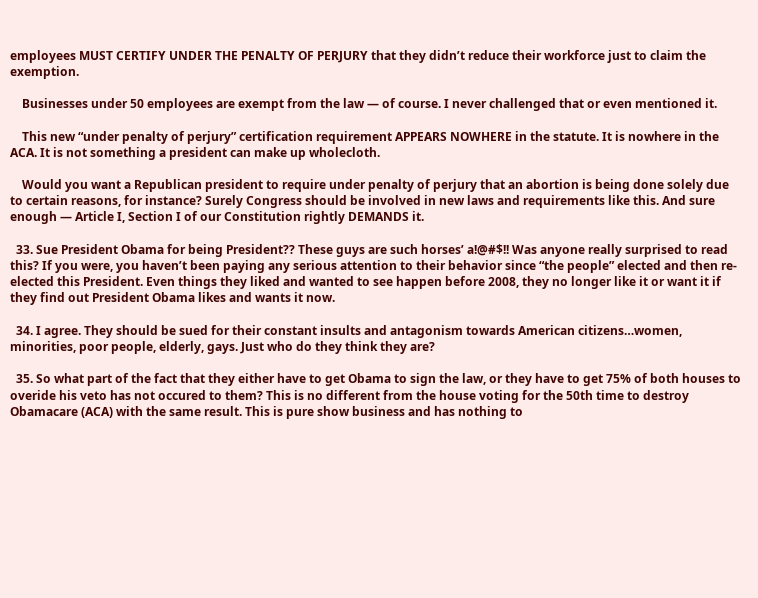employees MUST CERTIFY UNDER THE PENALTY OF PERJURY that they didn’t reduce their workforce just to claim the exemption.

    Businesses under 50 employees are exempt from the law — of course. I never challenged that or even mentioned it.

    This new “under penalty of perjury” certification requirement APPEARS NOWHERE in the statute. It is nowhere in the ACA. It is not something a president can make up wholecloth.

    Would you want a Republican president to require under penalty of perjury that an abortion is being done solely due to certain reasons, for instance? Surely Congress should be involved in new laws and requirements like this. And sure enough — Article I, Section I of our Constitution rightly DEMANDS it.

  33. Sue President Obama for being President?? These guys are such horses’ a!@#$!! Was anyone really surprised to read this? If you were, you haven’t been paying any serious attention to their behavior since “the people” elected and then re-elected this President. Even things they liked and wanted to see happen before 2008, they no longer like it or want it if they find out President Obama likes and wants it now.

  34. I agree. They should be sued for their constant insults and antagonism towards American citizens…women, minorities, poor people, elderly, gays. Just who do they think they are?

  35. So what part of the fact that they either have to get Obama to sign the law, or they have to get 75% of both houses to overide his veto has not occured to them? This is no different from the house voting for the 50th time to destroy Obamacare (ACA) with the same result. This is pure show business and has nothing to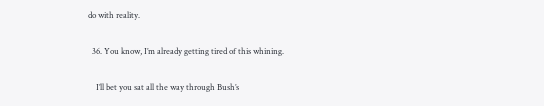do with reality.

  36. You know, I’m already getting tired of this whining.

    I’ll bet you sat all the way through Bush’s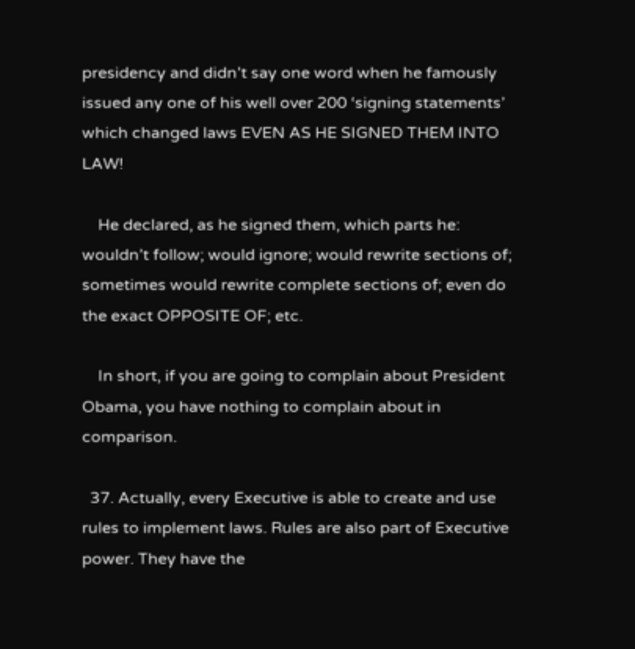presidency and didn’t say one word when he famously issued any one of his well over 200 ‘signing statements’ which changed laws EVEN AS HE SIGNED THEM INTO LAW!

    He declared, as he signed them, which parts he: wouldn’t follow; would ignore; would rewrite sections of; sometimes would rewrite complete sections of; even do the exact OPPOSITE OF; etc.

    In short, if you are going to complain about President Obama, you have nothing to complain about in comparison.

  37. Actually, every Executive is able to create and use rules to implement laws. Rules are also part of Executive power. They have the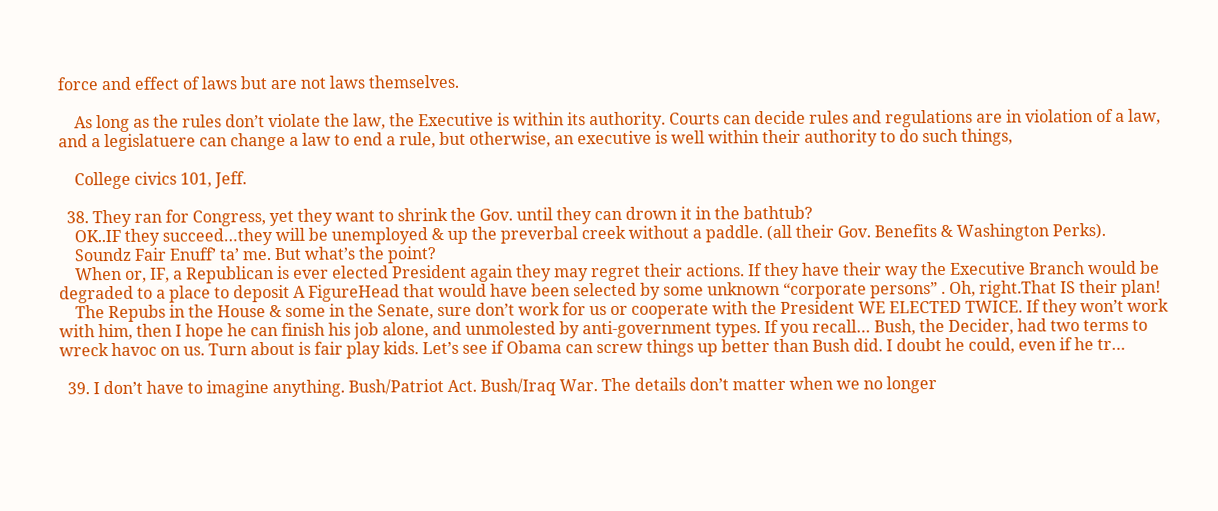force and effect of laws but are not laws themselves.

    As long as the rules don’t violate the law, the Executive is within its authority. Courts can decide rules and regulations are in violation of a law, and a legislatuere can change a law to end a rule, but otherwise, an executive is well within their authority to do such things,

    College civics 101, Jeff.

  38. They ran for Congress, yet they want to shrink the Gov. until they can drown it in the bathtub?
    OK..IF they succeed…they will be unemployed & up the preverbal creek without a paddle. (all their Gov. Benefits & Washington Perks).
    Soundz Fair Enuff’ ta’ me. But what’s the point?
    When or, IF, a Republican is ever elected President again they may regret their actions. If they have their way the Executive Branch would be degraded to a place to deposit A FigureHead that would have been selected by some unknown “corporate persons” . Oh, right.That IS their plan!
    The Repubs in the House & some in the Senate, sure don’t work for us or cooperate with the President WE ELECTED TWICE. If they won’t work with him, then I hope he can finish his job alone, and unmolested by anti-government types. If you recall… Bush, the Decider, had two terms to wreck havoc on us. Turn about is fair play kids. Let’s see if Obama can screw things up better than Bush did. I doubt he could, even if he tr…

  39. I don’t have to imagine anything. Bush/Patriot Act. Bush/Iraq War. The details don’t matter when we no longer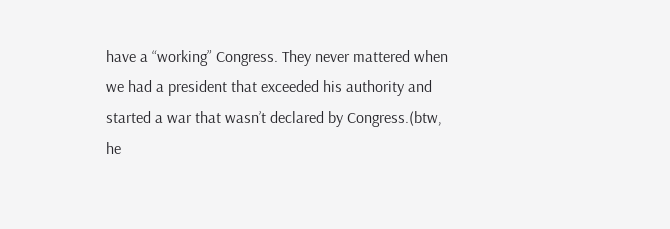have a “working” Congress. They never mattered when we had a president that exceeded his authority and started a war that wasn’t declared by Congress.(btw, he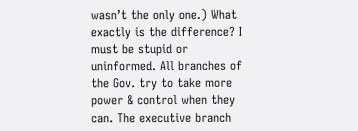wasn’t the only one.) What exactly is the difference? I must be stupid or uninformed. All branches of the Gov. try to take more power & control when they can. The executive branch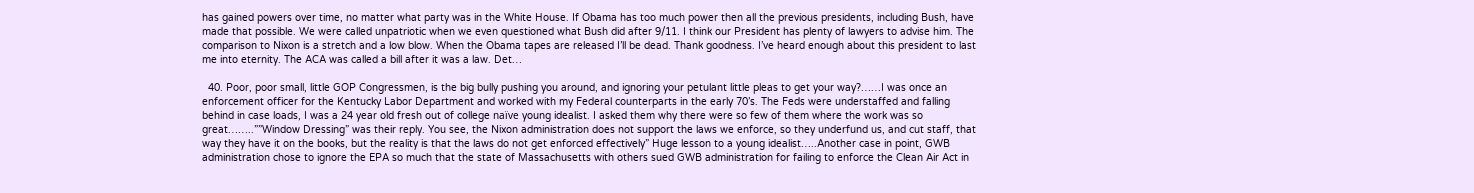has gained powers over time, no matter what party was in the White House. If Obama has too much power then all the previous presidents, including Bush, have made that possible. We were called unpatriotic when we even questioned what Bush did after 9/11. I think our President has plenty of lawyers to advise him. The comparison to Nixon is a stretch and a low blow. When the Obama tapes are released I’ll be dead. Thank goodness. I’ve heard enough about this president to last me into eternity. The ACA was called a bill after it was a law. Det…

  40. Poor, poor small, little GOP Congressmen, is the big bully pushing you around, and ignoring your petulant little pleas to get your way?……I was once an enforcement officer for the Kentucky Labor Department and worked with my Federal counterparts in the early 70’s. The Feds were understaffed and falling behind in case loads, I was a 24 year old fresh out of college naïve young idealist. I asked them why there were so few of them where the work was so great……..””Window Dressing” was their reply. You see, the Nixon administration does not support the laws we enforce, so they underfund us, and cut staff, that way they have it on the books, but the reality is that the laws do not get enforced effectively” Huge lesson to a young idealist…..Another case in point, GWB administration chose to ignore the EPA so much that the state of Massachusetts with others sued GWB administration for failing to enforce the Clean Air Act in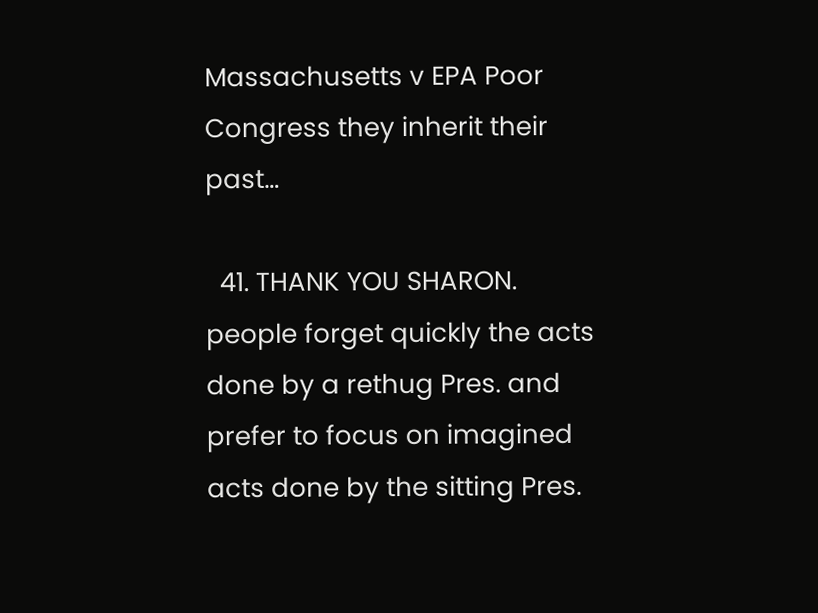Massachusetts v EPA Poor Congress they inherit their past…

  41. THANK YOU SHARON. people forget quickly the acts done by a rethug Pres. and prefer to focus on imagined acts done by the sitting Pres.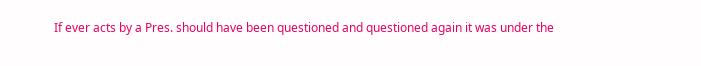If ever acts by a Pres. should have been questioned and questioned again it was under the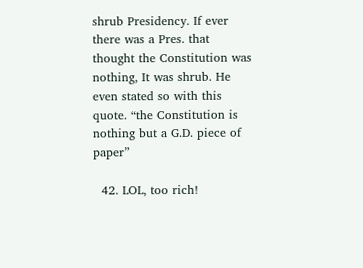shrub Presidency. If ever there was a Pres. that thought the Constitution was nothing, It was shrub. He even stated so with this quote. “the Constitution is nothing but a G.D. piece of paper”

  42. LOL, too rich!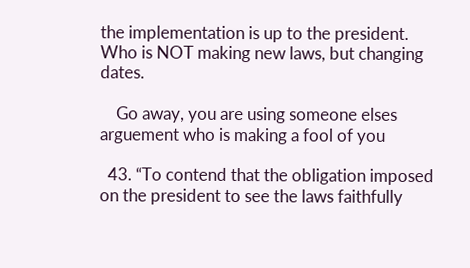the implementation is up to the president. Who is NOT making new laws, but changing dates.

    Go away, you are using someone elses arguement who is making a fool of you

  43. “To contend that the obligation imposed on the president to see the laws faithfully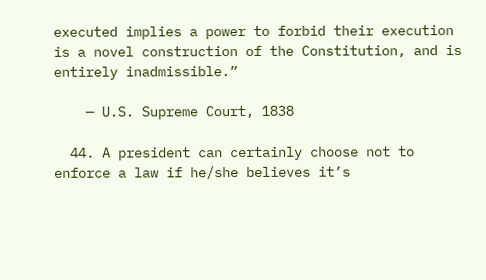executed implies a power to forbid their execution is a novel construction of the Constitution, and is entirely inadmissible.”

    — U.S. Supreme Court, 1838

  44. A president can certainly choose not to enforce a law if he/she believes it’s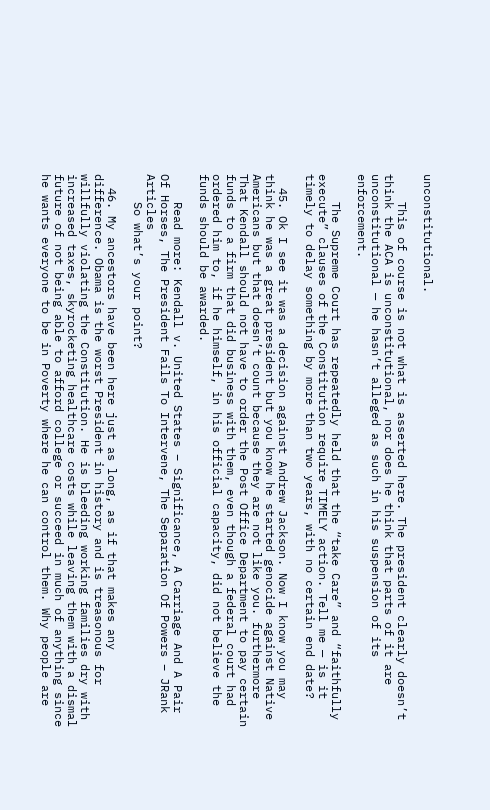unconstitutional.

    This of course is not what is asserted here. The president clearly doesn’t think the ACA is unconstitutional, nor does he think that parts of it are unconstitutional — he hasn’t alleged as such in his suspension of its enforcement.

    The Supreme Court has repeatedly held that the “take Care” and “faithfully execute” clauses of the Constitution require TIMELY action. Tell me — is it timely to delay something by more than two years, with no certain end date?

  45. Ok I see it was a decision against Andrew Jackson. Now I know you may think he was a great president but you know he started genocide against Native Americans but that doesn’t count because they are not like you. furthermore That Kendall should not have to order the Post Office Department to pay certain funds to a firm that did business with them, even though a federal court had ordered him to, if he himself, in his official capacity, did not believe the funds should be awarded.

    Read more: Kendall v. United States – Significance, A Carriage And A Pair Of Horses, The President Fails To Intervene, The Separation Of Powers – JRank Articles
    So what’s your point?

  46. My ancestors have been here just as long, as if that makes any difference. Obama is the worst President in history and is treasonous for willfully violating the Constitution. He is bleeding working families dry with increased taxes, skyrocketing healthcare costs while leaving them with a dismal future of not being able to afford college or succeed in much of anything since he wants everyone to be in Poverty where he can control them. Why people are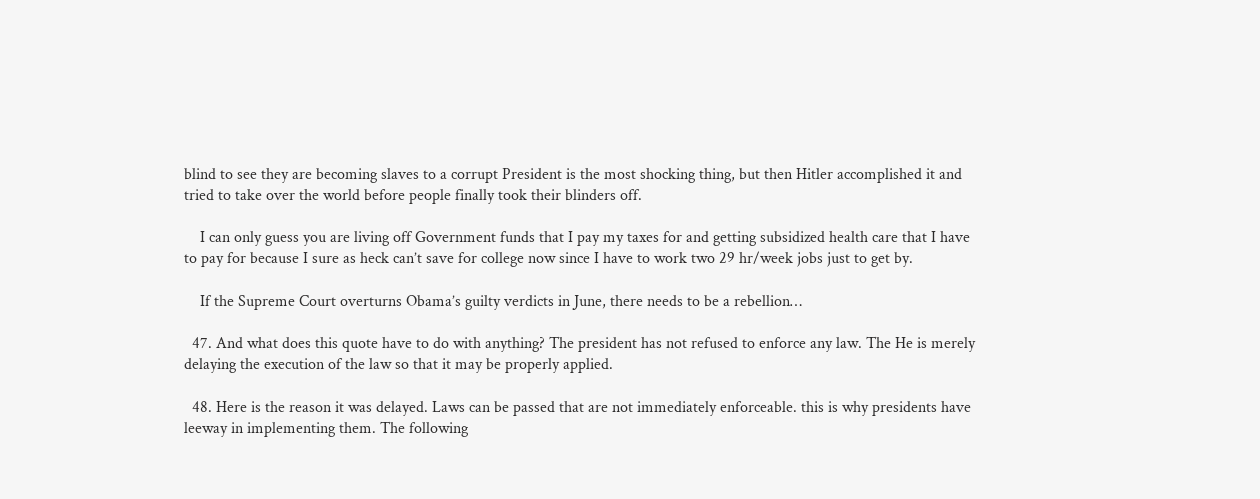blind to see they are becoming slaves to a corrupt President is the most shocking thing, but then Hitler accomplished it and tried to take over the world before people finally took their blinders off.

    I can only guess you are living off Government funds that I pay my taxes for and getting subsidized health care that I have to pay for because I sure as heck can’t save for college now since I have to work two 29 hr/week jobs just to get by.

    If the Supreme Court overturns Obama’s guilty verdicts in June, there needs to be a rebellion…

  47. And what does this quote have to do with anything? The president has not refused to enforce any law. The He is merely delaying the execution of the law so that it may be properly applied.

  48. Here is the reason it was delayed. Laws can be passed that are not immediately enforceable. this is why presidents have leeway in implementing them. The following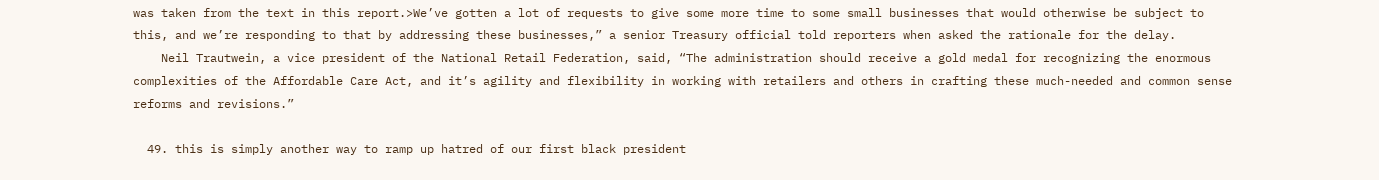was taken from the text in this report.>We’ve gotten a lot of requests to give some more time to some small businesses that would otherwise be subject to this, and we’re responding to that by addressing these businesses,” a senior Treasury official told reporters when asked the rationale for the delay.
    Neil Trautwein, a vice president of the National Retail Federation, said, “The administration should receive a gold medal for recognizing the enormous complexities of the Affordable Care Act, and it’s agility and flexibility in working with retailers and others in crafting these much-needed and common sense reforms and revisions.”

  49. this is simply another way to ramp up hatred of our first black president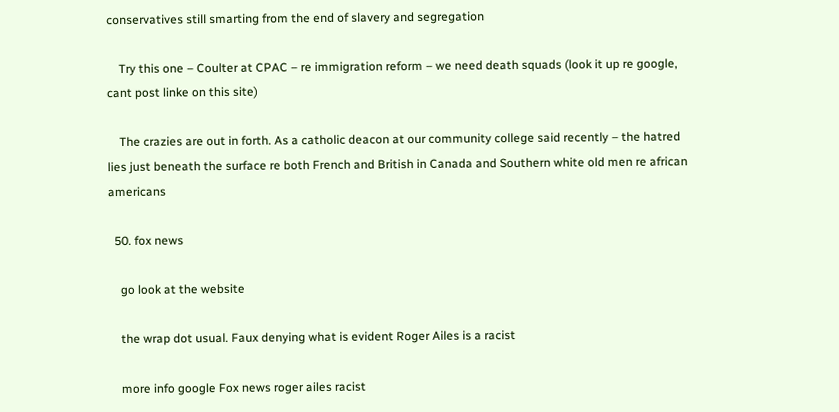conservatives still smarting from the end of slavery and segregation

    Try this one – Coulter at CPAC – re immigration reform – we need death squads (look it up re google, cant post linke on this site)

    The crazies are out in forth. As a catholic deacon at our community college said recently – the hatred lies just beneath the surface re both French and British in Canada and Southern white old men re african americans

  50. fox news

    go look at the website

    the wrap dot usual. Faux denying what is evident Roger Ailes is a racist

    more info google Fox news roger ailes racist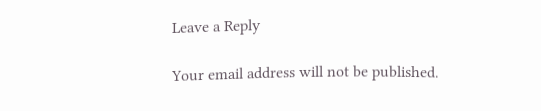Leave a Reply

Your email address will not be published.